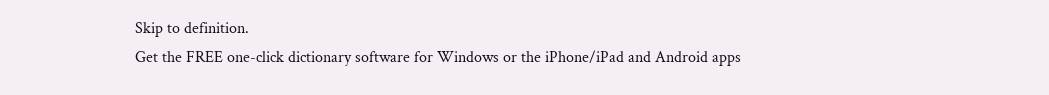Skip to definition.
Get the FREE one-click dictionary software for Windows or the iPhone/iPad and Android apps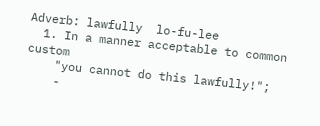Adverb: lawfully  lo-fu-lee
  1. In a manner acceptable to common custom
    "you cannot do this lawfully!";
    -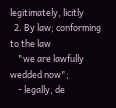legitimately, licitly
  2. By law; conforming to the law
    "we are lawfully wedded now";
    - legally, de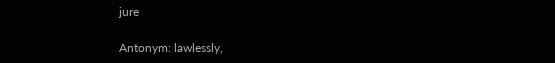jure

Antonym: lawlessly,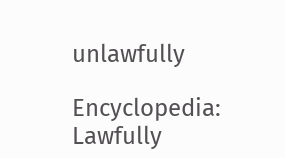unlawfully

Encyclopedia: Lawfully